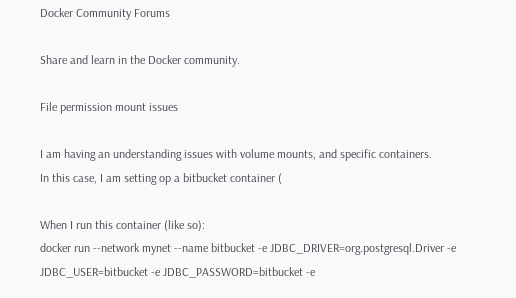Docker Community Forums

Share and learn in the Docker community.

File permission mount issues

I am having an understanding issues with volume mounts, and specific containers.
In this case, I am setting op a bitbucket container (

When I run this container (like so):
docker run --network mynet --name bitbucket -e JDBC_DRIVER=org.postgresql.Driver -e JDBC_USER=bitbucket -e JDBC_PASSWORD=bitbucket -e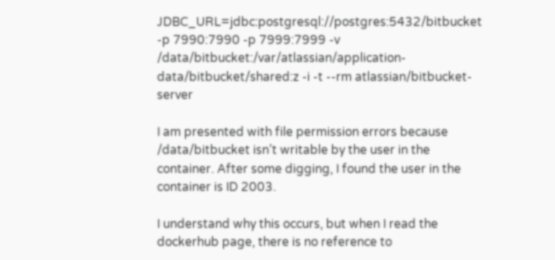JDBC_URL=jdbc:postgresql://postgres:5432/bitbucket -p 7990:7990 -p 7999:7999 -v /data/bitbucket:/var/atlassian/application-data/bitbucket/shared:z -i -t --rm atlassian/bitbucket-server

I am presented with file permission errors because /data/bitbucket isn’t writable by the user in the container. After some digging, I found the user in the container is ID 2003.

I understand why this occurs, but when I read the dockerhub page, there is no reference to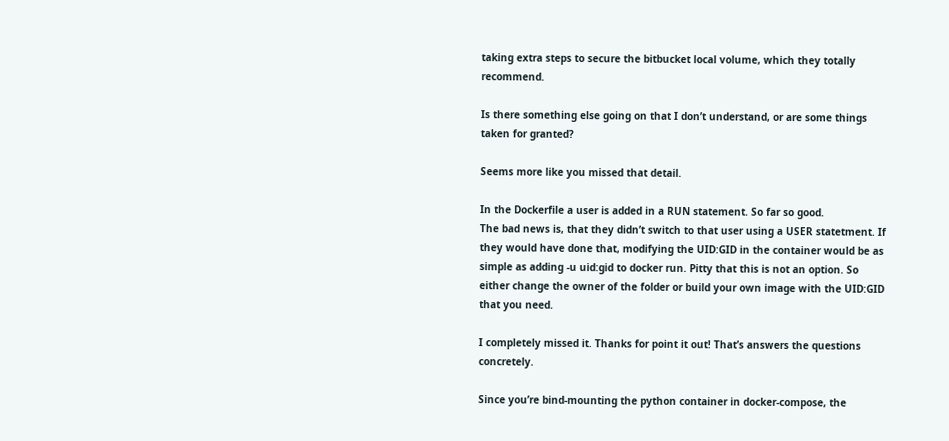taking extra steps to secure the bitbucket local volume, which they totally recommend.

Is there something else going on that I don’t understand, or are some things taken for granted?

Seems more like you missed that detail.

In the Dockerfile a user is added in a RUN statement. So far so good.
The bad news is, that they didn’t switch to that user using a USER statetment. If they would have done that, modifying the UID:GID in the container would be as simple as adding -u uid:gid to docker run. Pitty that this is not an option. So either change the owner of the folder or build your own image with the UID:GID that you need.

I completely missed it. Thanks for point it out! That’s answers the questions concretely.

Since you’re bind-mounting the python container in docker-compose, the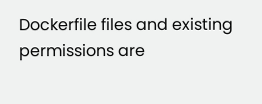Dockerfile files and existing permissions are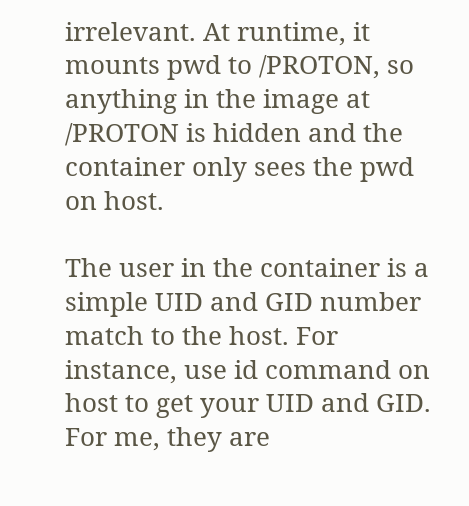irrelevant. At runtime, it mounts pwd to /PROTON, so anything in the image at /PROTON is hidden and the container only sees the pwd on host.

The user in the container is a simple UID and GID number match to the host. For instance, use id command on host to get your UID and GID. For me, they are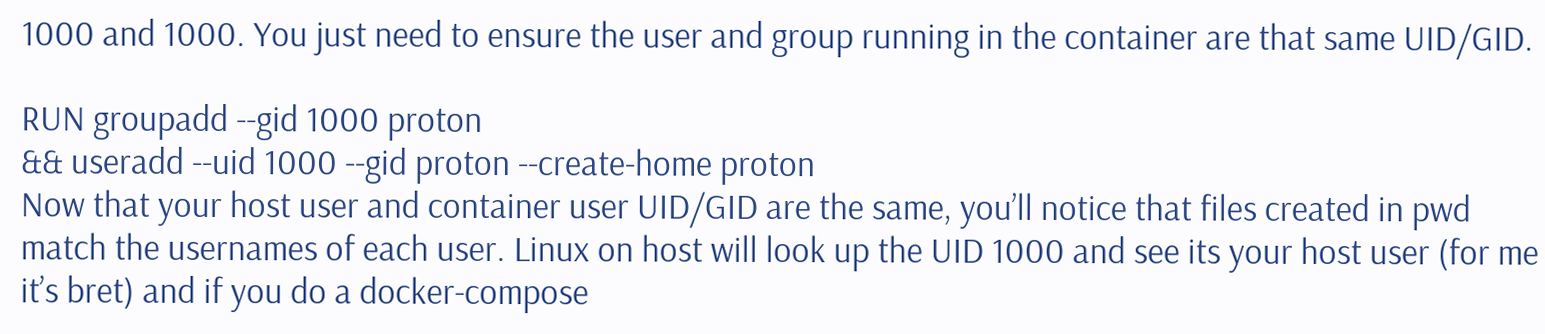1000 and 1000. You just need to ensure the user and group running in the container are that same UID/GID.

RUN groupadd --gid 1000 proton
&& useradd --uid 1000 --gid proton --create-home proton
Now that your host user and container user UID/GID are the same, you’ll notice that files created in pwd match the usernames of each user. Linux on host will look up the UID 1000 and see its your host user (for me it’s bret) and if you do a docker-compose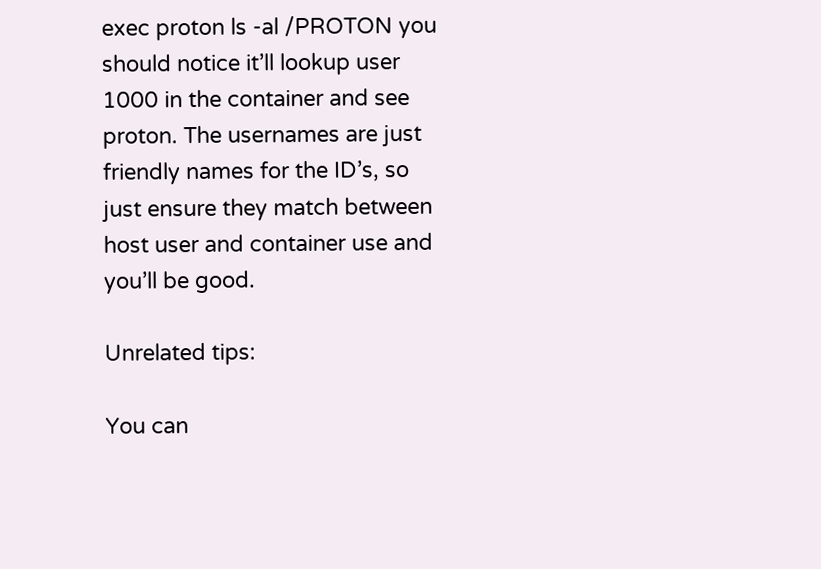exec proton ls -al /PROTON you should notice it’ll lookup user 1000 in the container and see proton. The usernames are just friendly names for the ID’s, so just ensure they match between host user and container use and you’ll be good.

Unrelated tips:

You can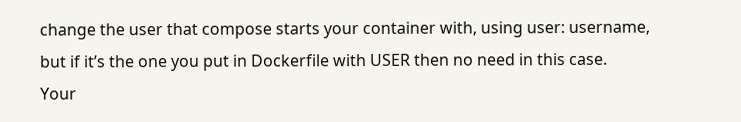change the user that compose starts your container with, using user: username, but if it’s the one you put in Dockerfile with USER then no need in this case.
Your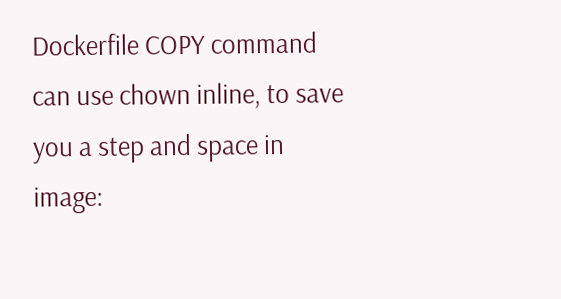Dockerfile COPY command can use chown inline, to save you a step and space in image: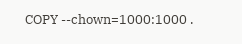COPY --chown=1000:1000 .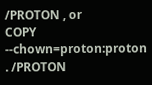/PROTON , or
COPY --chown=proton:proton . /PROTON